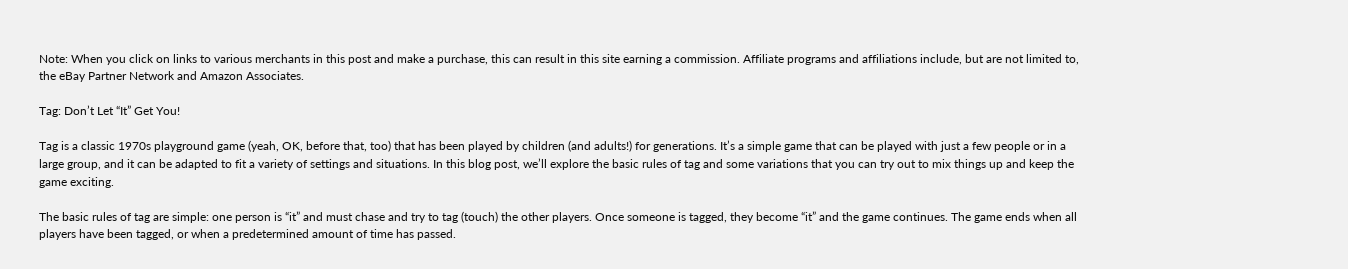Note: When you click on links to various merchants in this post and make a purchase, this can result in this site earning a commission. Affiliate programs and affiliations include, but are not limited to, the eBay Partner Network and Amazon Associates.

Tag: Don’t Let “It” Get You!

Tag is a classic 1970s playground game (yeah, OK, before that, too) that has been played by children (and adults!) for generations. It’s a simple game that can be played with just a few people or in a large group, and it can be adapted to fit a variety of settings and situations. In this blog post, we’ll explore the basic rules of tag and some variations that you can try out to mix things up and keep the game exciting.

The basic rules of tag are simple: one person is “it” and must chase and try to tag (touch) the other players. Once someone is tagged, they become “it” and the game continues. The game ends when all players have been tagged, or when a predetermined amount of time has passed.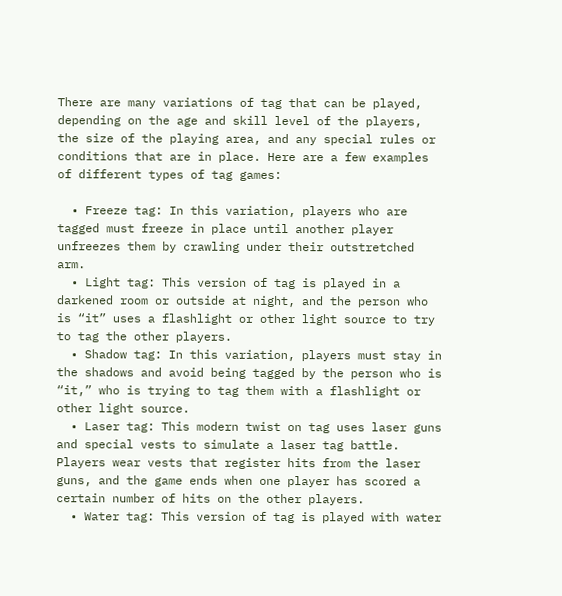There are many variations of tag that can be played, depending on the age and skill level of the players, the size of the playing area, and any special rules or conditions that are in place. Here are a few examples of different types of tag games:

  • Freeze tag: In this variation, players who are tagged must freeze in place until another player unfreezes them by crawling under their outstretched arm.
  • Light tag: This version of tag is played in a darkened room or outside at night, and the person who is “it” uses a flashlight or other light source to try to tag the other players.
  • Shadow tag: In this variation, players must stay in the shadows and avoid being tagged by the person who is “it,” who is trying to tag them with a flashlight or other light source.
  • Laser tag: This modern twist on tag uses laser guns and special vests to simulate a laser tag battle. Players wear vests that register hits from the laser guns, and the game ends when one player has scored a certain number of hits on the other players.
  • Water tag: This version of tag is played with water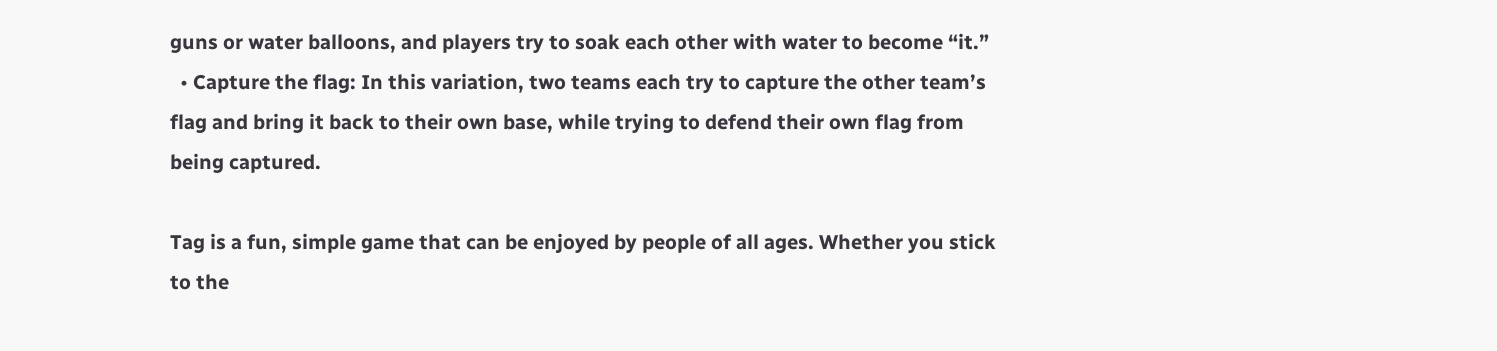guns or water balloons, and players try to soak each other with water to become “it.”
  • Capture the flag: In this variation, two teams each try to capture the other team’s flag and bring it back to their own base, while trying to defend their own flag from being captured.

Tag is a fun, simple game that can be enjoyed by people of all ages. Whether you stick to the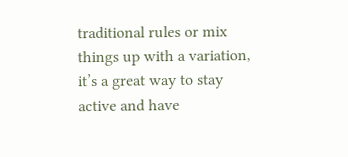traditional rules or mix things up with a variation, it’s a great way to stay active and have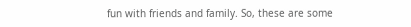fun with friends and family. So, these are some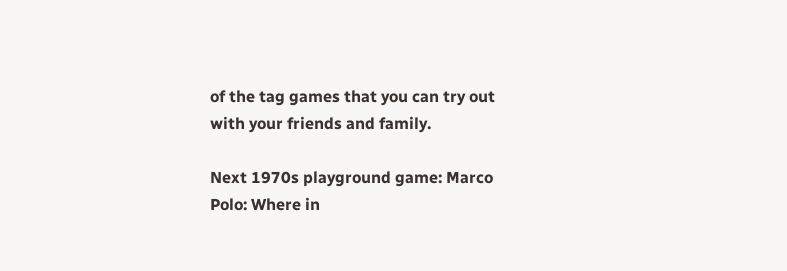of the tag games that you can try out with your friends and family.

Next 1970s playground game: Marco Polo: Where in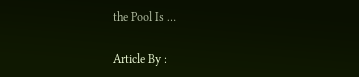the Pool Is …

Article By :